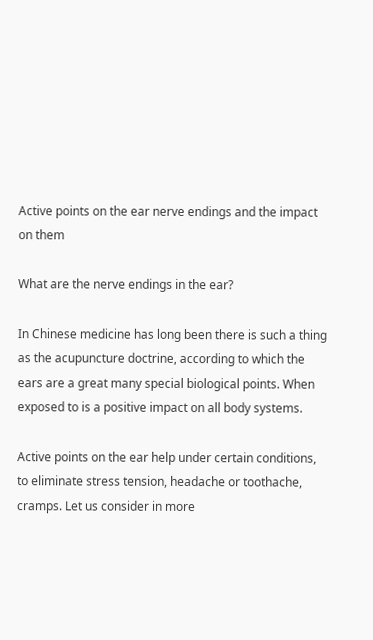Active points on the ear nerve endings and the impact on them

What are the nerve endings in the ear?

In Chinese medicine has long been there is such a thing as the acupuncture doctrine, according to which the ears are a great many special biological points. When exposed to is a positive impact on all body systems.

Active points on the ear help under certain conditions, to eliminate stress tension, headache or toothache, cramps. Let us consider in more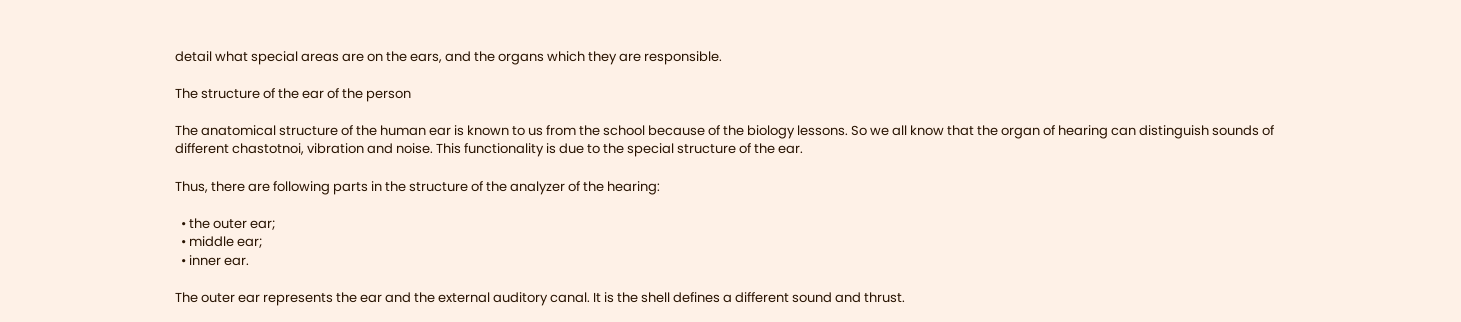detail what special areas are on the ears, and the organs which they are responsible.

The structure of the ear of the person

The anatomical structure of the human ear is known to us from the school because of the biology lessons. So we all know that the organ of hearing can distinguish sounds of different chastotnoi, vibration and noise. This functionality is due to the special structure of the ear.

Thus, there are following parts in the structure of the analyzer of the hearing:

  • the outer ear;
  • middle ear;
  • inner ear.

The outer ear represents the ear and the external auditory canal. It is the shell defines a different sound and thrust.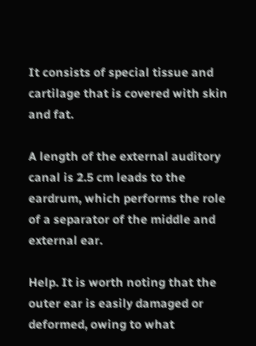It consists of special tissue and cartilage that is covered with skin and fat.

A length of the external auditory canal is 2.5 cm leads to the eardrum, which performs the role of a separator of the middle and external ear.

Help. It is worth noting that the outer ear is easily damaged or deformed, owing to what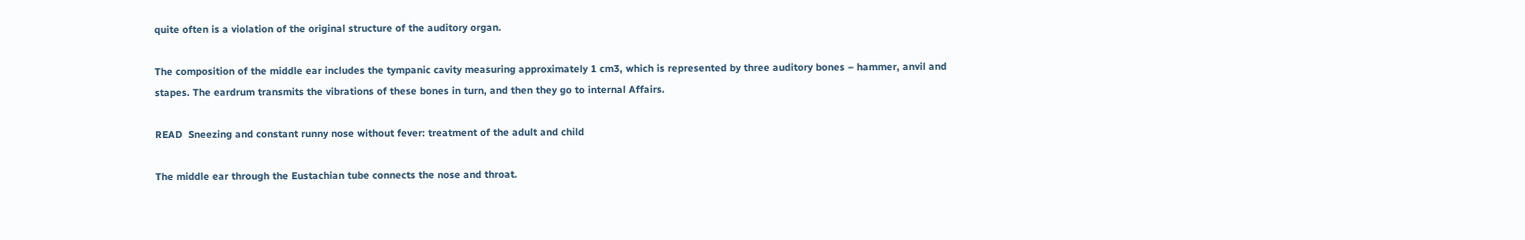quite often is a violation of the original structure of the auditory organ.

The composition of the middle ear includes the tympanic cavity measuring approximately 1 cm3, which is represented by three auditory bones – hammer, anvil and stapes. The eardrum transmits the vibrations of these bones in turn, and then they go to internal Affairs.

READ  Sneezing and constant runny nose without fever: treatment of the adult and child

The middle ear through the Eustachian tube connects the nose and throat.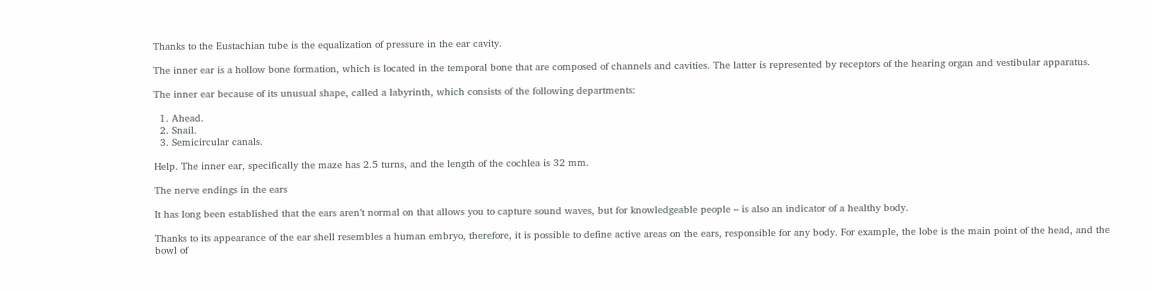Thanks to the Eustachian tube is the equalization of pressure in the ear cavity.

The inner ear is a hollow bone formation, which is located in the temporal bone that are composed of channels and cavities. The latter is represented by receptors of the hearing organ and vestibular apparatus.

The inner ear because of its unusual shape, called a labyrinth, which consists of the following departments:

  1. Ahead.
  2. Snail.
  3. Semicircular canals.

Help. The inner ear, specifically the maze has 2.5 turns, and the length of the cochlea is 32 mm.

The nerve endings in the ears

It has long been established that the ears aren’t normal on that allows you to capture sound waves, but for knowledgeable people – is also an indicator of a healthy body.

Thanks to its appearance of the ear shell resembles a human embryo, therefore, it is possible to define active areas on the ears, responsible for any body. For example, the lobe is the main point of the head, and the bowl of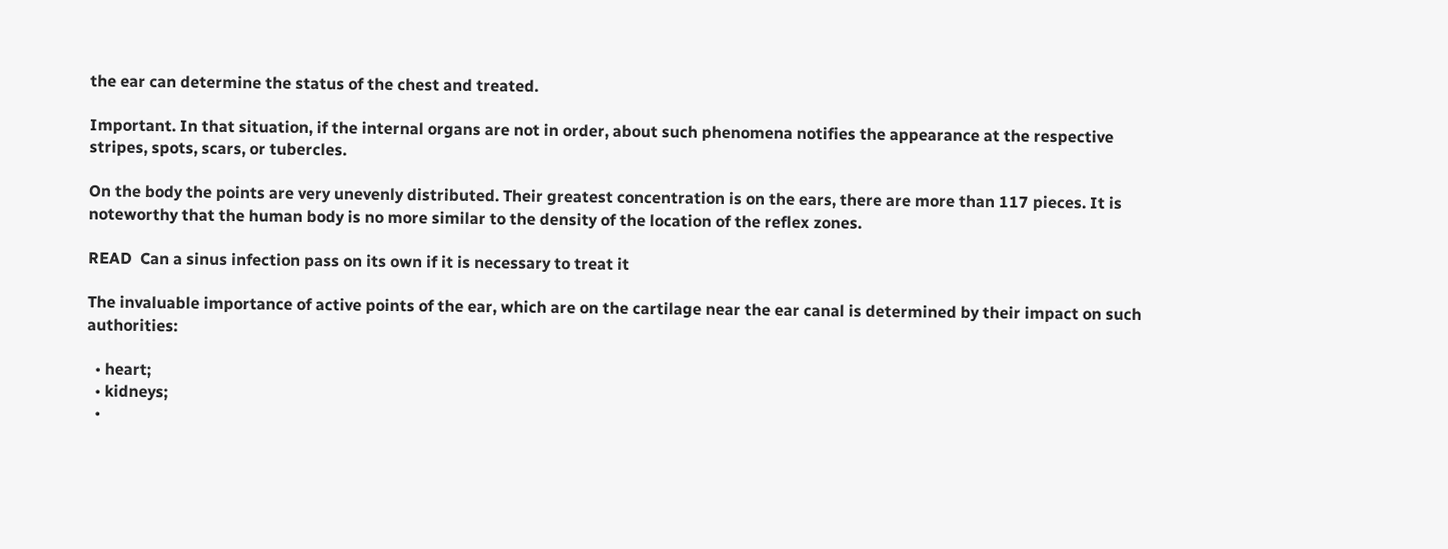the ear can determine the status of the chest and treated.

Important. In that situation, if the internal organs are not in order, about such phenomena notifies the appearance at the respective stripes, spots, scars, or tubercles.

On the body the points are very unevenly distributed. Their greatest concentration is on the ears, there are more than 117 pieces. It is noteworthy that the human body is no more similar to the density of the location of the reflex zones.

READ  Can a sinus infection pass on its own if it is necessary to treat it

The invaluable importance of active points of the ear, which are on the cartilage near the ear canal is determined by their impact on such authorities:

  • heart;
  • kidneys;
  •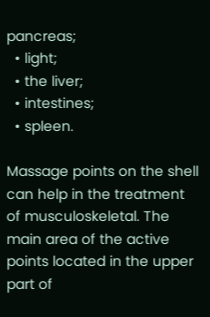pancreas;
  • light;
  • the liver;
  • intestines;
  • spleen.

Massage points on the shell can help in the treatment of musculoskeletal. The main area of the active points located in the upper part of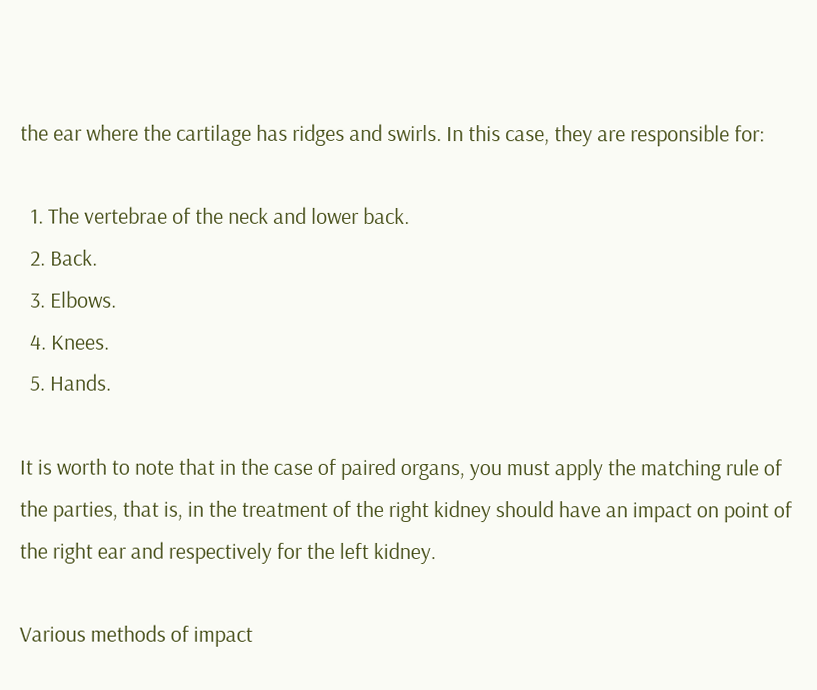the ear where the cartilage has ridges and swirls. In this case, they are responsible for:

  1. The vertebrae of the neck and lower back.
  2. Back.
  3. Elbows.
  4. Knees.
  5. Hands.

It is worth to note that in the case of paired organs, you must apply the matching rule of the parties, that is, in the treatment of the right kidney should have an impact on point of the right ear and respectively for the left kidney.

Various methods of impact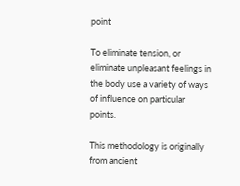point

To eliminate tension, or eliminate unpleasant feelings in the body use a variety of ways of influence on particular points.

This methodology is originally from ancient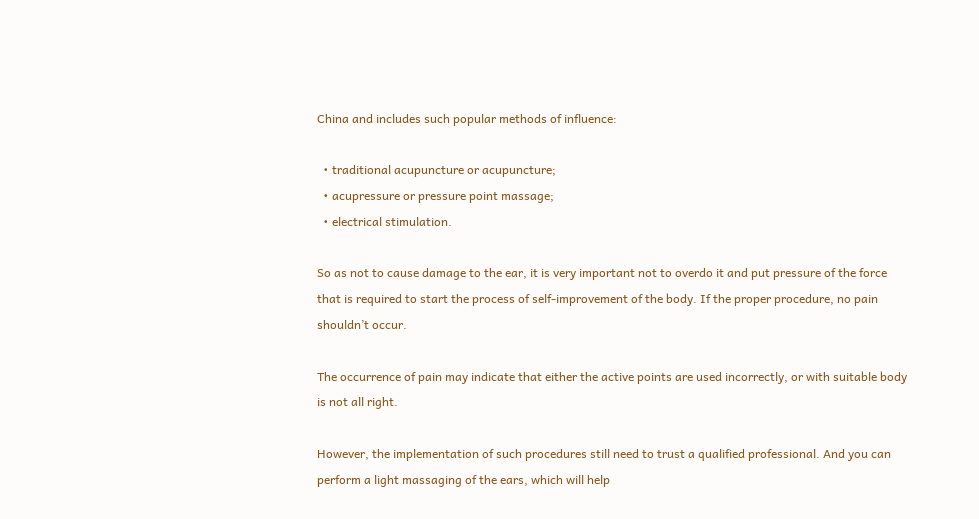China and includes such popular methods of influence:

  • traditional acupuncture or acupuncture;
  • acupressure or pressure point massage;
  • electrical stimulation.

So as not to cause damage to the ear, it is very important not to overdo it and put pressure of the force that is required to start the process of self-improvement of the body. If the proper procedure, no pain shouldn’t occur.

The occurrence of pain may indicate that either the active points are used incorrectly, or with suitable body is not all right.

However, the implementation of such procedures still need to trust a qualified professional. And you can perform a light massaging of the ears, which will help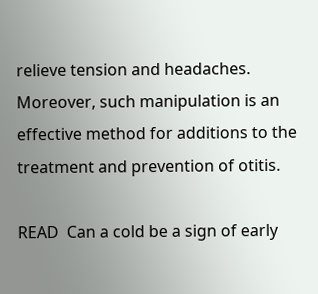relieve tension and headaches. Moreover, such manipulation is an effective method for additions to the treatment and prevention of otitis.

READ  Can a cold be a sign of early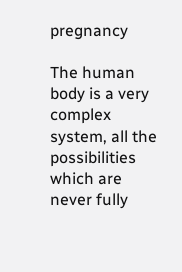pregnancy

The human body is a very complex system, all the possibilities which are never fully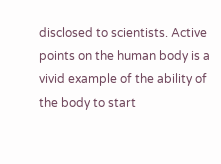disclosed to scientists. Active points on the human body is a vivid example of the ability of the body to start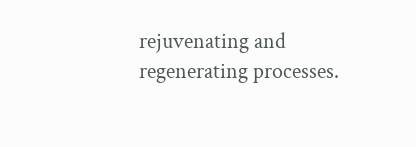rejuvenating and regenerating processes.